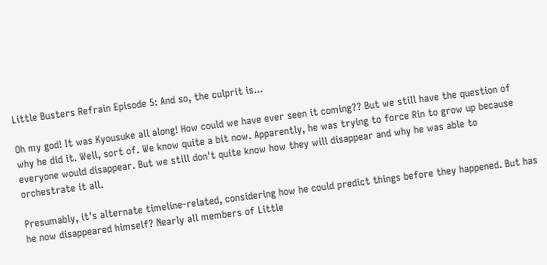Little Busters Refrain Episode 5: And so, the culprit is...

Oh my god! It was Kyousuke all along! How could we have ever seen it coming?? But we still have the question of why he did it. Well, sort of. We know quite a bit now. Apparently, he was trying to force Rin to grow up because everyone would disappear. But we still don't quite know how they will disappear and why he was able to orchestrate it all.

Presumably, it's alternate timeline-related, considering how he could predict things before they happened. But has he now disappeared himself? Nearly all members of Little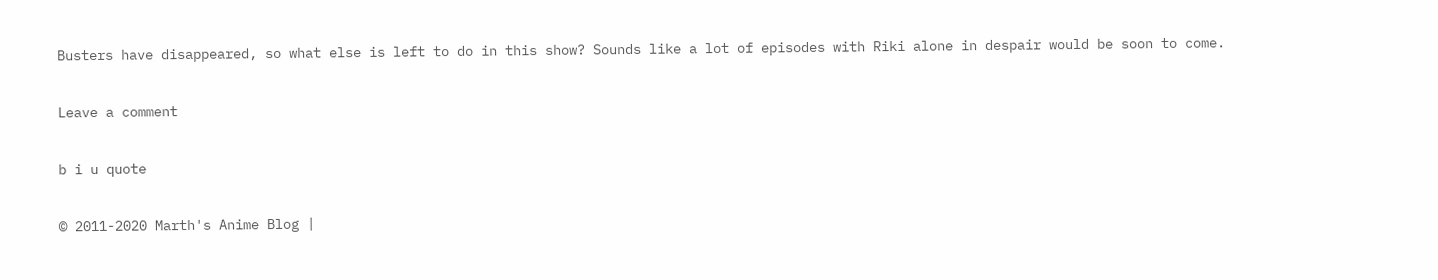Busters have disappeared, so what else is left to do in this show? Sounds like a lot of episodes with Riki alone in despair would be soon to come.

Leave a comment

b i u quote

© 2011-2020 Marth's Anime Blog |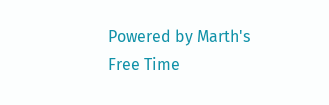Powered by Marth's Free Time